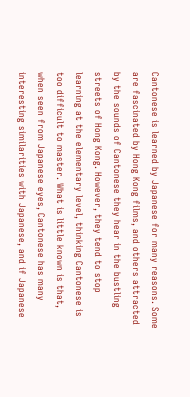Cantonese is learned by Japanese for many reasons. Some are fascinated by Hong Kong films, and others attracted by the sounds of Cantonese they hear in the bustling streets of Hong Kong. However, they tend to stop learning at the elementary level, thinking Cantonese is too difficult to master. What is little known is that, when seen from Japanese eyes, Cantonese has many interesting similarities with Japanese, and if Japanese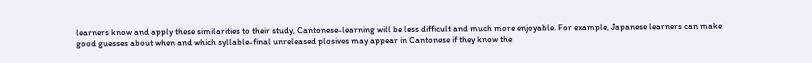learners know and apply these similarities to their study, Cantonese-learning will be less difficult and much more enjoyable. For example, Japanese learners can make good guesses about when and which syllable-final unreleased plosives may appear in Cantonese if they know the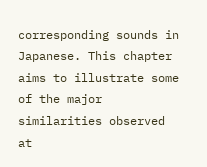corresponding sounds in Japanese. This chapter aims to illustrate some of the major similarities observed at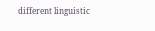different linguistic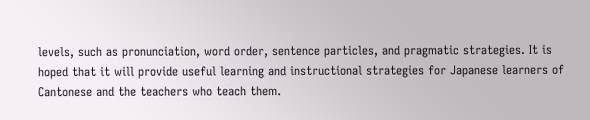levels, such as pronunciation, word order, sentence particles, and pragmatic strategies. It is hoped that it will provide useful learning and instructional strategies for Japanese learners of Cantonese and the teachers who teach them.